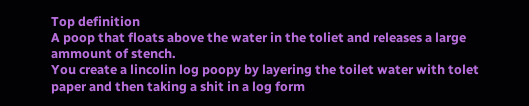Top definition
A poop that floats above the water in the toliet and releases a large ammount of stench.
You create a lincolin log poopy by layering the toilet water with tolet paper and then taking a shit in a log form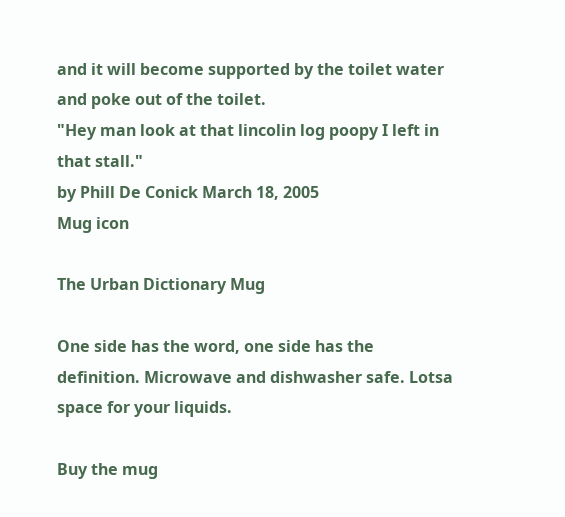and it will become supported by the toilet water and poke out of the toilet.
"Hey man look at that lincolin log poopy I left in that stall."
by Phill De Conick March 18, 2005
Mug icon

The Urban Dictionary Mug

One side has the word, one side has the definition. Microwave and dishwasher safe. Lotsa space for your liquids.

Buy the mug